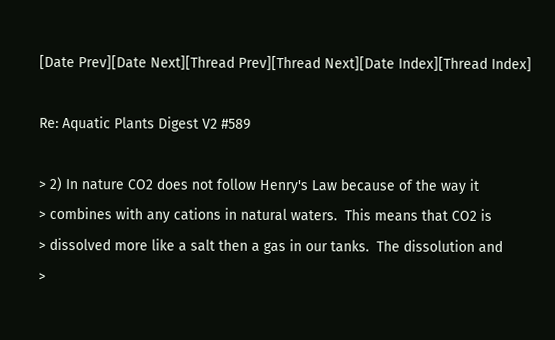[Date Prev][Date Next][Thread Prev][Thread Next][Date Index][Thread Index]

Re: Aquatic Plants Digest V2 #589

> 2) In nature CO2 does not follow Henry's Law because of the way it
> combines with any cations in natural waters.  This means that CO2 is
> dissolved more like a salt then a gas in our tanks.  The dissolution and
>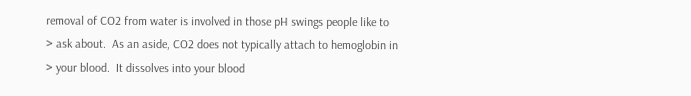removal of CO2 from water is involved in those pH swings people like to
> ask about.  As an aside, CO2 does not typically attach to hemoglobin in
> your blood.  It dissolves into your blood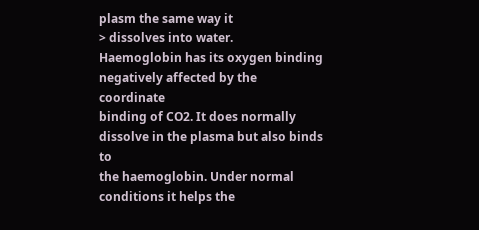plasm the same way it
> dissolves into water.
Haemoglobin has its oxygen binding negatively affected by the coordinate
binding of CO2. It does normally dissolve in the plasma but also binds to
the haemoglobin. Under normal conditions it helps the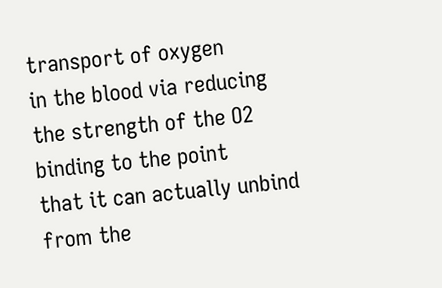transport of oxygen
in the blood via reducing the strength of the O2 binding to the point
that it can actually unbind from the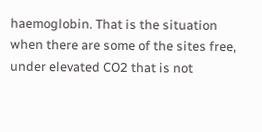haemoglobin. That is the situation
when there are some of the sites free, under elevated CO2 that is not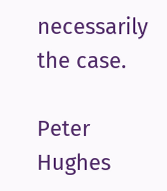necessarily the case.

Peter Hughes